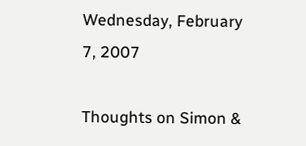Wednesday, February 7, 2007

Thoughts on Simon &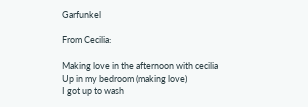Garfunkel

From Cecilia:

Making love in the afternoon with cecilia
Up in my bedroom (making love)
I got up to wash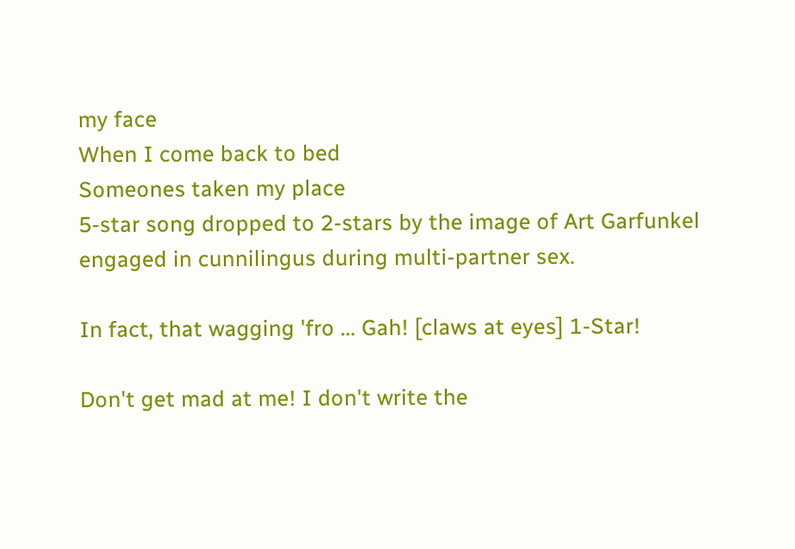my face
When I come back to bed
Someones taken my place
5-star song dropped to 2-stars by the image of Art Garfunkel engaged in cunnilingus during multi-partner sex.

In fact, that wagging 'fro ... Gah! [claws at eyes] 1-Star!

Don't get mad at me! I don't write the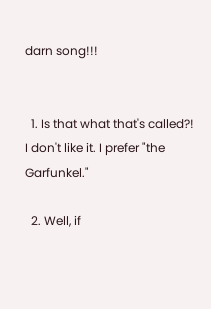darn song!!!


  1. Is that what that's called?! I don't like it. I prefer "the Garfunkel."

  2. Well, if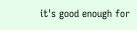it's good enough for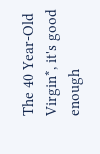The 40 Year-Old Virgin*, it's good enough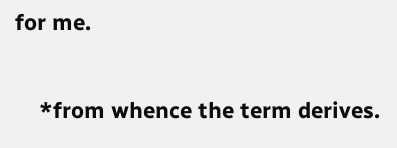for me.

    *from whence the term derives.